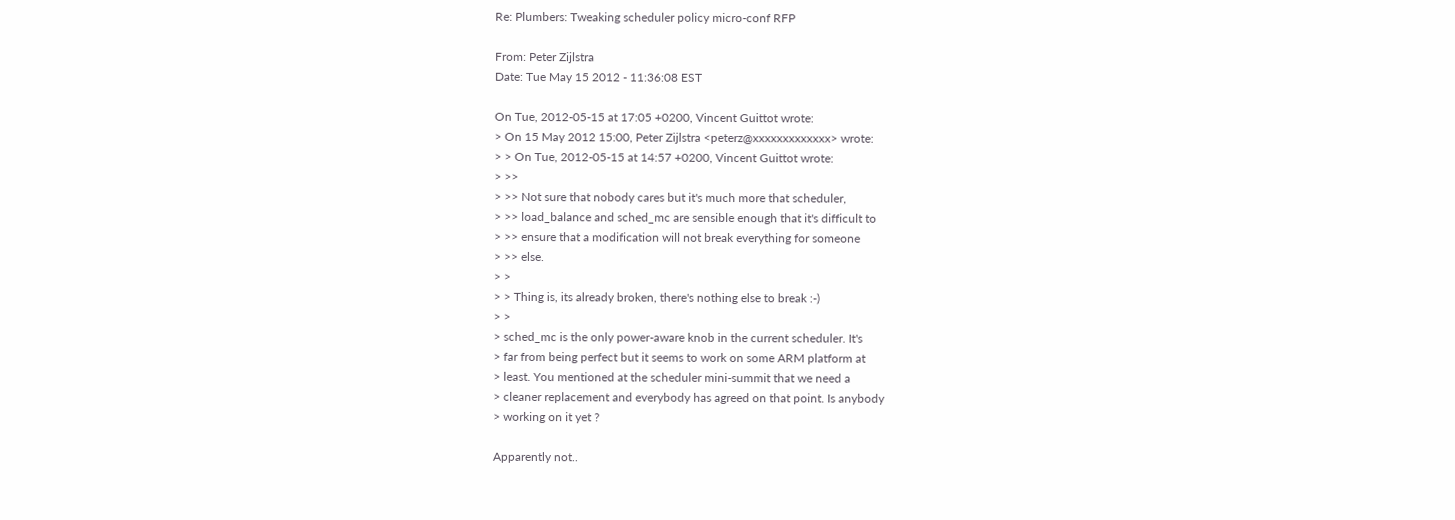Re: Plumbers: Tweaking scheduler policy micro-conf RFP

From: Peter Zijlstra
Date: Tue May 15 2012 - 11:36:08 EST

On Tue, 2012-05-15 at 17:05 +0200, Vincent Guittot wrote:
> On 15 May 2012 15:00, Peter Zijlstra <peterz@xxxxxxxxxxxxx> wrote:
> > On Tue, 2012-05-15 at 14:57 +0200, Vincent Guittot wrote:
> >>
> >> Not sure that nobody cares but it's much more that scheduler,
> >> load_balance and sched_mc are sensible enough that it's difficult to
> >> ensure that a modification will not break everything for someone
> >> else.
> >
> > Thing is, its already broken, there's nothing else to break :-)
> >
> sched_mc is the only power-aware knob in the current scheduler. It's
> far from being perfect but it seems to work on some ARM platform at
> least. You mentioned at the scheduler mini-summit that we need a
> cleaner replacement and everybody has agreed on that point. Is anybody
> working on it yet ?

Apparently not..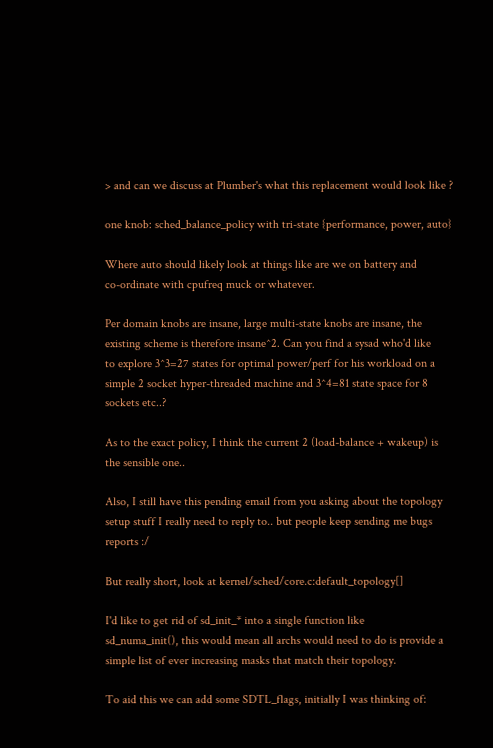> and can we discuss at Plumber's what this replacement would look like ?

one knob: sched_balance_policy with tri-state {performance, power, auto}

Where auto should likely look at things like are we on battery and
co-ordinate with cpufreq muck or whatever.

Per domain knobs are insane, large multi-state knobs are insane, the
existing scheme is therefore insane^2. Can you find a sysad who'd like
to explore 3^3=27 states for optimal power/perf for his workload on a
simple 2 socket hyper-threaded machine and 3^4=81 state space for 8
sockets etc..?

As to the exact policy, I think the current 2 (load-balance + wakeup) is
the sensible one..

Also, I still have this pending email from you asking about the topology
setup stuff I really need to reply to.. but people keep sending me bugs
reports :/

But really short, look at kernel/sched/core.c:default_topology[]

I'd like to get rid of sd_init_* into a single function like
sd_numa_init(), this would mean all archs would need to do is provide a
simple list of ever increasing masks that match their topology.

To aid this we can add some SDTL_flags, initially I was thinking of: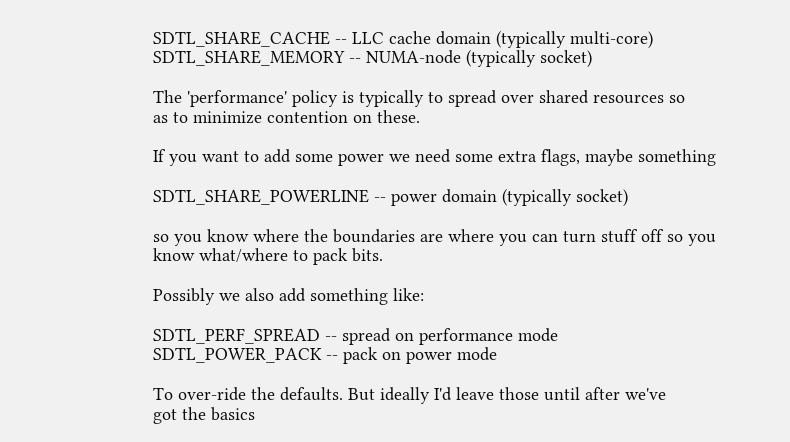SDTL_SHARE_CACHE -- LLC cache domain (typically multi-core)
SDTL_SHARE_MEMORY -- NUMA-node (typically socket)

The 'performance' policy is typically to spread over shared resources so
as to minimize contention on these.

If you want to add some power we need some extra flags, maybe something

SDTL_SHARE_POWERLINE -- power domain (typically socket)

so you know where the boundaries are where you can turn stuff off so you
know what/where to pack bits.

Possibly we also add something like:

SDTL_PERF_SPREAD -- spread on performance mode
SDTL_POWER_PACK -- pack on power mode

To over-ride the defaults. But ideally I'd leave those until after we've
got the basics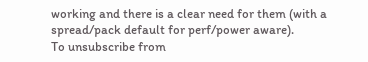working and there is a clear need for them (with a
spread/pack default for perf/power aware).
To unsubscribe from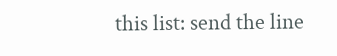this list: send the line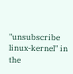"unsubscribe linux-kernel" in
the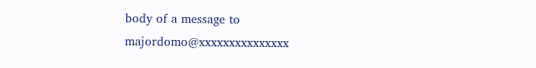body of a message to majordomo@xxxxxxxxxxxxxxx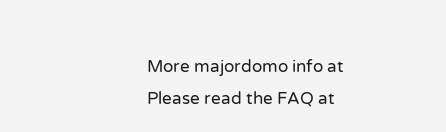More majordomo info at
Please read the FAQ at